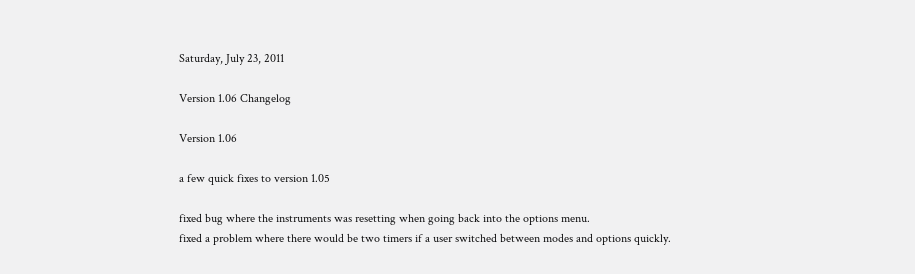Saturday, July 23, 2011

Version 1.06 Changelog

Version 1.06

a few quick fixes to version 1.05

fixed bug where the instruments was resetting when going back into the options menu.
fixed a problem where there would be two timers if a user switched between modes and options quickly.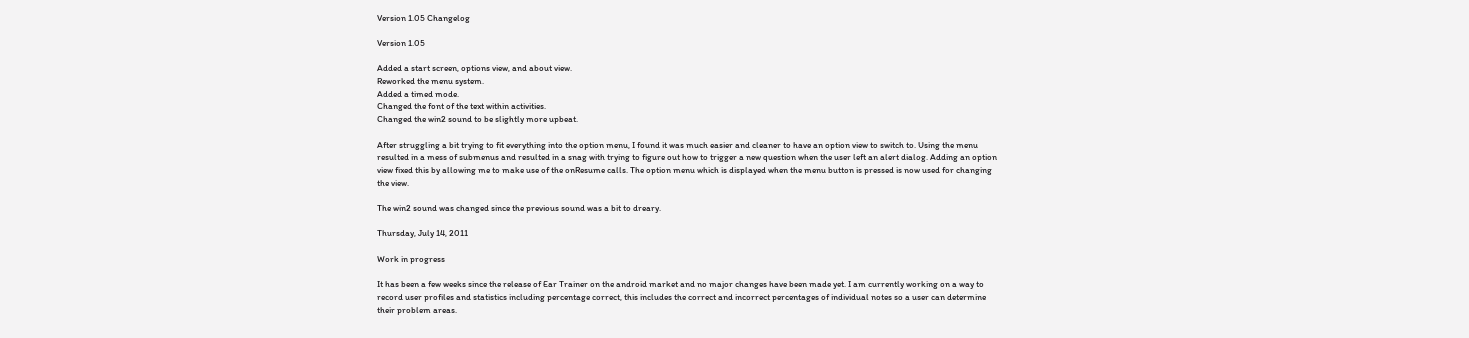Version 1.05 Changelog

Version 1.05

Added a start screen, options view, and about view.
Reworked the menu system.
Added a timed mode.
Changed the font of the text within activities.
Changed the win2 sound to be slightly more upbeat.

After struggling a bit trying to fit everything into the option menu, I found it was much easier and cleaner to have an option view to switch to. Using the menu resulted in a mess of submenus and resulted in a snag with trying to figure out how to trigger a new question when the user left an alert dialog. Adding an option view fixed this by allowing me to make use of the onResume calls. The option menu which is displayed when the menu button is pressed is now used for changing the view.

The win2 sound was changed since the previous sound was a bit to dreary.

Thursday, July 14, 2011

Work in progress

It has been a few weeks since the release of Ear Trainer on the android market and no major changes have been made yet. I am currently working on a way to record user profiles and statistics including percentage correct, this includes the correct and incorrect percentages of individual notes so a user can determine their problem areas.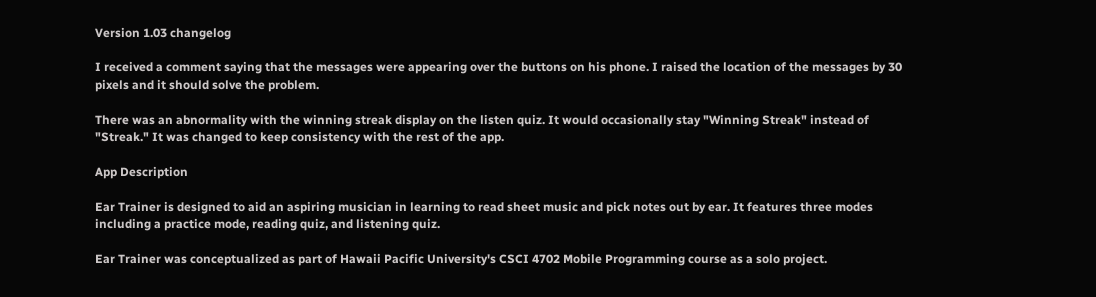Version 1.03 changelog

I received a comment saying that the messages were appearing over the buttons on his phone. I raised the location of the messages by 30 pixels and it should solve the problem.

There was an abnormality with the winning streak display on the listen quiz. It would occasionally stay "Winning Streak" instead of "Streak." It was changed to keep consistency with the rest of the app.

App Description

Ear Trainer is designed to aid an aspiring musician in learning to read sheet music and pick notes out by ear. It features three modes including a practice mode, reading quiz, and listening quiz.

Ear Trainer was conceptualized as part of Hawaii Pacific University's CSCI 4702 Mobile Programming course as a solo project.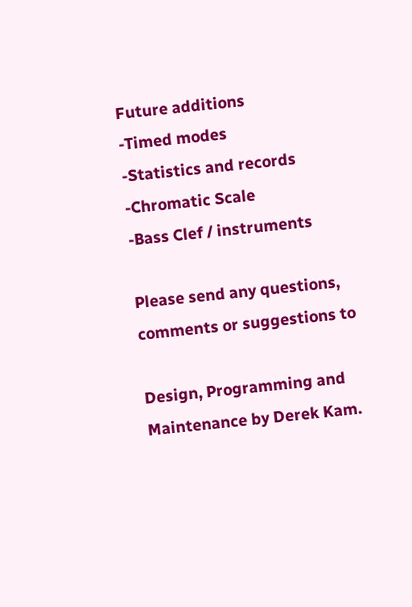Future additions
-Timed modes
-Statistics and records
-Chromatic Scale
-Bass Clef / instruments

Please send any questions, comments or suggestions to

Design, Programming and Maintenance by Derek Kam.